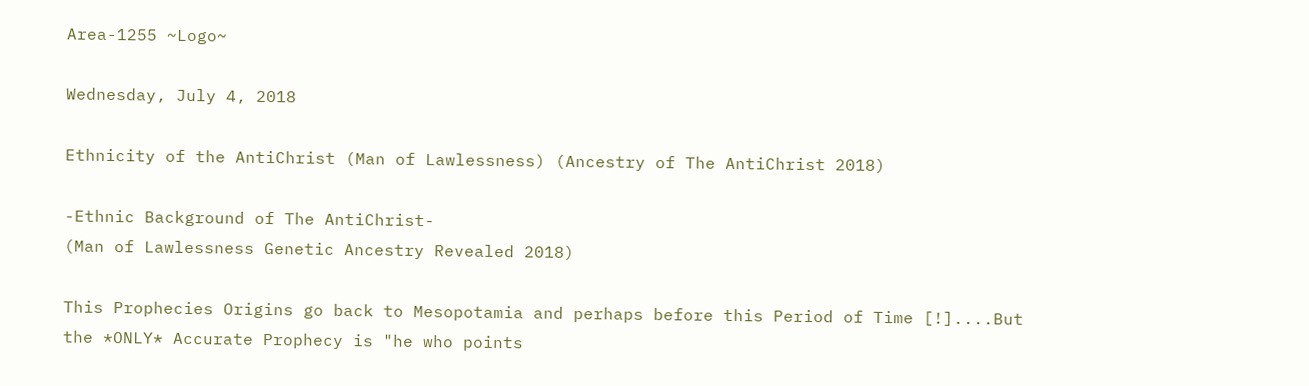Area-1255 ~Logo~

Wednesday, July 4, 2018

Ethnicity of the AntiChrist (Man of Lawlessness) (Ancestry of The AntiChrist 2018)

-Ethnic Background of The AntiChrist-
(Man of Lawlessness Genetic Ancestry Revealed 2018)

This Prophecies Origins go back to Mesopotamia and perhaps before this Period of Time [!]....But the *ONLY* Accurate Prophecy is "he who points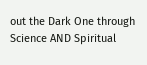out the Dark One through Science AND Spiritual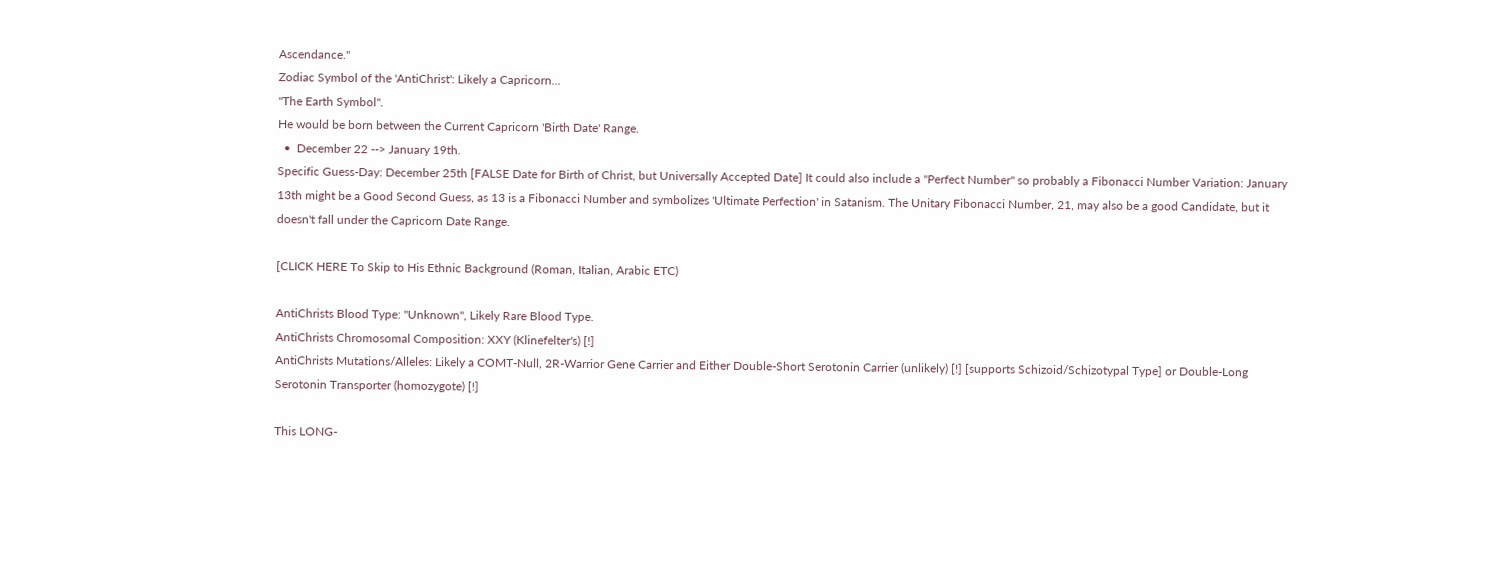Ascendance."
Zodiac Symbol of the 'AntiChrist': Likely a Capricorn...
"The Earth Symbol".
He would be born between the Current Capricorn 'Birth Date' Range.
  •  December 22 --> January 19th.
Specific Guess-Day: December 25th [FALSE Date for Birth of Christ, but Universally Accepted Date] It could also include a "Perfect Number" so probably a Fibonacci Number Variation: January 13th might be a Good Second Guess, as 13 is a Fibonacci Number and symbolizes 'Ultimate Perfection' in Satanism. The Unitary Fibonacci Number, 21, may also be a good Candidate, but it doesn't fall under the Capricorn Date Range.

[CLICK HERE To Skip to His Ethnic Background (Roman, Italian, Arabic ETC)

AntiChrists Blood Type: "Unknown", Likely Rare Blood Type.
AntiChrists Chromosomal Composition: XXY (Klinefelter's) [!]
AntiChrists Mutations/Alleles: Likely a COMT-Null, 2R-Warrior Gene Carrier and Either Double-Short Serotonin Carrier (unlikely) [!] [supports Schizoid/Schizotypal Type] or Double-Long Serotonin Transporter (homozygote) [!]

This LONG-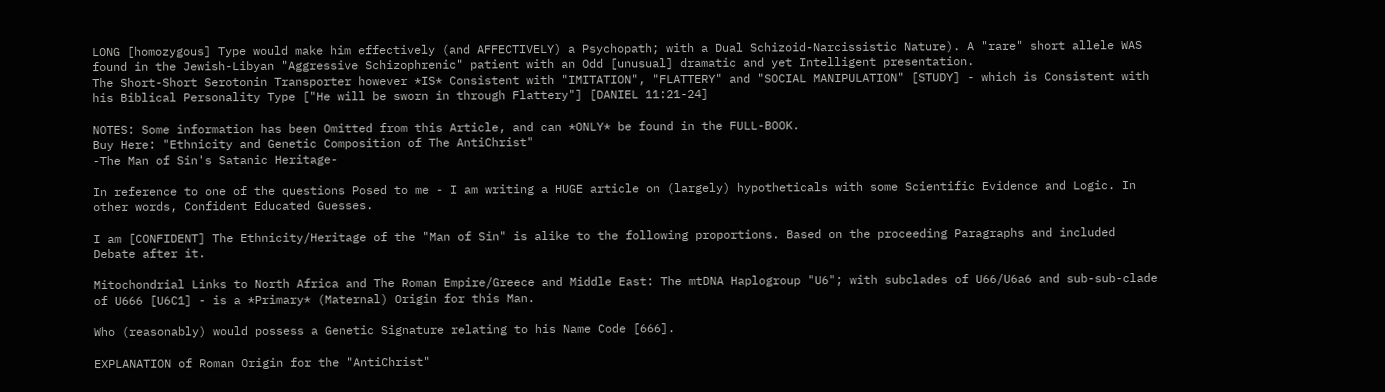LONG [homozygous] Type would make him effectively (and AFFECTIVELY) a Psychopath; with a Dual Schizoid-Narcissistic Nature). A "rare" short allele WAS found in the Jewish-Libyan "Aggressive Schizophrenic" patient with an Odd [unusual] dramatic and yet Intelligent presentation.
The Short-Short Serotonin Transporter however *IS* Consistent with "IMITATION", "FLATTERY" and "SOCIAL MANIPULATION" [STUDY] - which is Consistent with his Biblical Personality Type ["He will be sworn in through Flattery"] [DANIEL 11:21-24]

NOTES: Some information has been Omitted from this Article, and can *ONLY* be found in the FULL-BOOK.
Buy Here: "Ethnicity and Genetic Composition of The AntiChrist"
-The Man of Sin's Satanic Heritage-

In reference to one of the questions Posed to me - I am writing a HUGE article on (largely) hypotheticals with some Scientific Evidence and Logic. In other words, Confident Educated Guesses.

I am [CONFIDENT] The Ethnicity/Heritage of the "Man of Sin" is alike to the following proportions. Based on the proceeding Paragraphs and included Debate after it.

Mitochondrial Links to North Africa and The Roman Empire/Greece and Middle East: The mtDNA Haplogroup "U6"; with subclades of U66/U6a6 and sub-sub-clade of U666 [U6C1] - is a *Primary* (Maternal) Origin for this Man.

Who (reasonably) would possess a Genetic Signature relating to his Name Code [666].

EXPLANATION of Roman Origin for the "AntiChrist"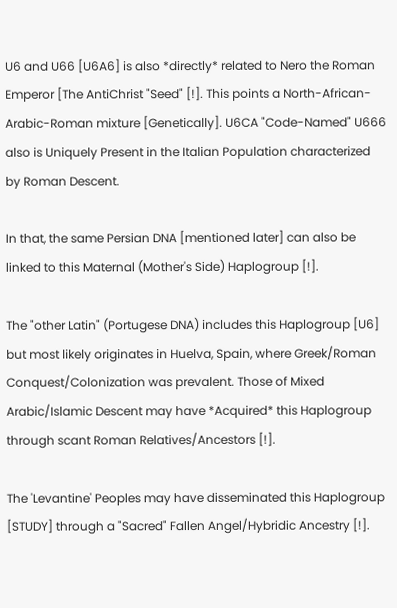U6 and U66 [U6A6] is also *directly* related to Nero the Roman Emperor [The AntiChrist "Seed" [!]. This points a North-African-Arabic-Roman mixture [Genetically]. U6CA "Code-Named" U666 also is Uniquely Present in the Italian Population characterized by Roman Descent.

In that, the same Persian DNA [mentioned later] can also be linked to this Maternal (Mother's Side) Haplogroup [!].

The "other Latin" (Portugese DNA) includes this Haplogroup [U6] but most likely originates in Huelva, Spain, where Greek/Roman Conquest/Colonization was prevalent. Those of Mixed Arabic/Islamic Descent may have *Acquired* this Haplogroup through scant Roman Relatives/Ancestors [!].

The 'Levantine' Peoples may have disseminated this Haplogroup [STUDY] through a "Sacred" Fallen Angel/Hybridic Ancestry [!].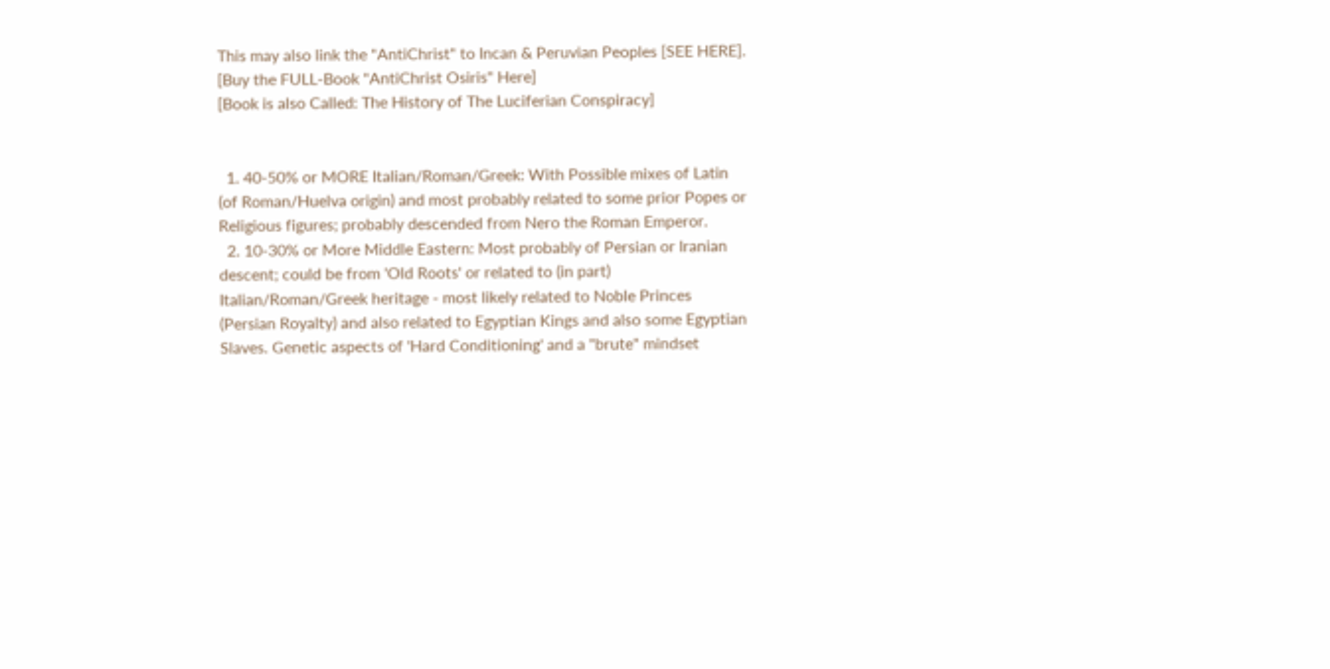This may also link the "AntiChrist" to Incan & Peruvian Peoples [SEE HERE].
[Buy the FULL-Book "AntiChrist Osiris" Here]
[Book is also Called: The History of The Luciferian Conspiracy]


  1. 40-50% or MORE Italian/Roman/Greek: With Possible mixes of Latin (of Roman/Huelva origin) and most probably related to some prior Popes or Religious figures; probably descended from Nero the Roman Emperor.
  2. 10-30% or More Middle Eastern: Most probably of Persian or Iranian descent; could be from 'Old Roots' or related to (in part) Italian/Roman/Greek heritage - most likely related to Noble Princes (Persian Royalty) and also related to Egyptian Kings and also some Egyptian Slaves. Genetic aspects of 'Hard Conditioning' and a "brute" mindset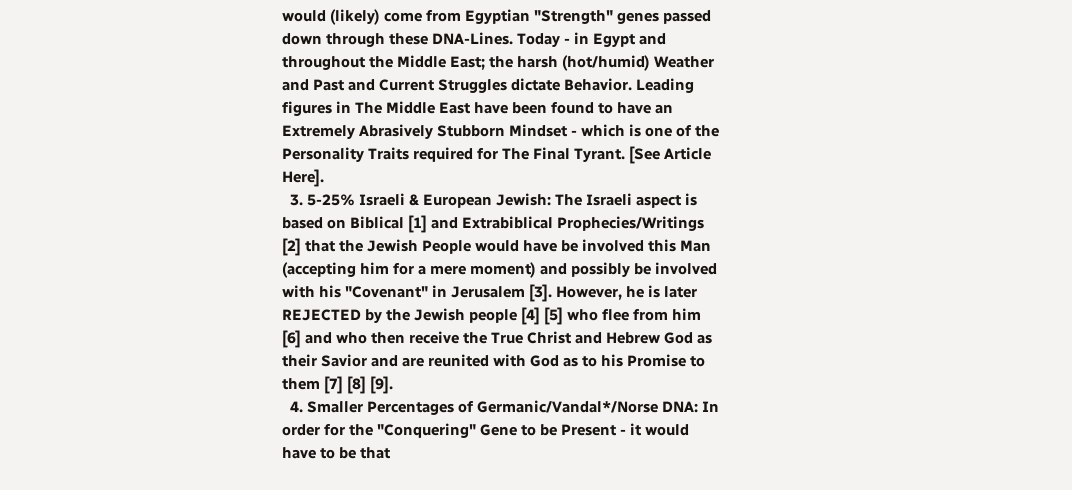would (likely) come from Egyptian "Strength" genes passed down through these DNA-Lines. Today - in Egypt and throughout the Middle East; the harsh (hot/humid) Weather and Past and Current Struggles dictate Behavior. Leading figures in The Middle East have been found to have an Extremely Abrasively Stubborn Mindset - which is one of the Personality Traits required for The Final Tyrant. [See Article Here].
  3. 5-25% Israeli & European Jewish: The Israeli aspect is based on Biblical [1] and Extrabiblical Prophecies/Writings [2] that the Jewish People would have be involved this Man (accepting him for a mere moment) and possibly be involved with his "Covenant" in Jerusalem [3]. However, he is later REJECTED by the Jewish people [4] [5] who flee from him [6] and who then receive the True Christ and Hebrew God as their Savior and are reunited with God as to his Promise to them [7] [8] [9].
  4. Smaller Percentages of Germanic/Vandal*/Norse DNA: In order for the "Conquering" Gene to be Present - it would have to be that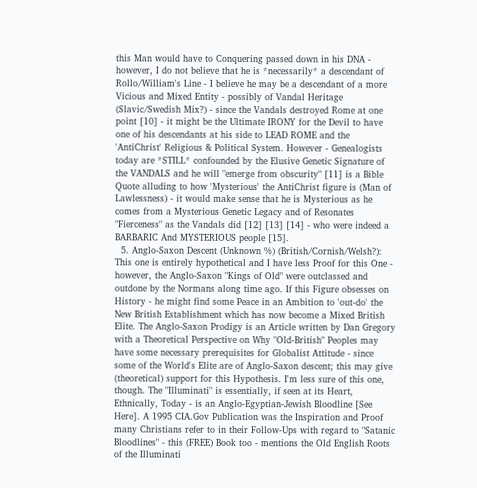this Man would have to Conquering passed down in his DNA - however, I do not believe that he is *necessarily* a descendant of Rollo/William's Line - I believe he may be a descendant of a more Vicious and Mixed Entity - possibly of Vandal Heritage (Slavic/Swedish Mix?) - since the Vandals destroyed Rome at one point [10] - it might be the Ultimate IRONY for the Devil to have one of his descendants at his side to LEAD ROME and the 'AntiChrist' Religious & Political System. However - Genealogists today are *STILL* confounded by the Elusive Genetic Signature of the VANDALS and he will "emerge from obscurity" [11] is a Bible Quote alluding to how 'Mysterious' the AntiChrist figure is (Man of Lawlessness) - it would make sense that he is Mysterious as he comes from a Mysterious Genetic Legacy and of Resonates "Fierceness" as the Vandals did [12] [13] [14] - who were indeed a BARBARIC And MYSTERIOUS people [15].
  5. Anglo-Saxon Descent (Unknown %) (British/Cornish/Welsh?): This one is entirely hypothetical and I have less Proof for this One - however, the Anglo-Saxon "Kings of Old" were outclassed and outdone by the Normans along time ago. If this Figure obsesses on History - he might find some Peace in an Ambition to 'out-do' the New British Establishment which has now become a Mixed British Elite. The Anglo-Saxon Prodigy is an Article written by Dan Gregory with a Theoretical Perspective on Why "Old-British" Peoples may have some necessary prerequisites for Globalist Attitude - since some of the World's Elite are of Anglo-Saxon descent; this may give (theoretical) support for this Hypothesis. I'm less sure of this one, though. The "Illuminati" is essentially, if seen at its Heart, Ethnically, Today - is an Anglo-Egyptian-Jewish Bloodline [See Here]. A 1995 CIA.Gov Publication was the Inspiration and Proof many Christians refer to in their Follow-Ups with regard to "Satanic Bloodlines" - this (FREE) Book too - mentions the Old English Roots of the Illuminati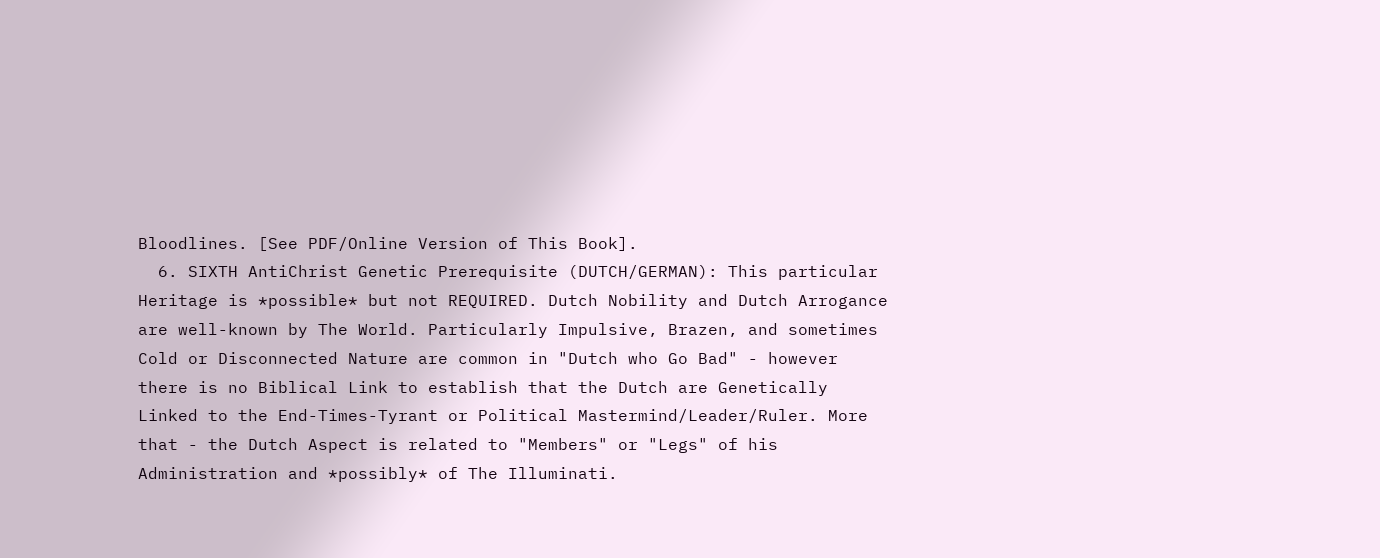Bloodlines. [See PDF/Online Version of This Book].
  6. SIXTH AntiChrist Genetic Prerequisite (DUTCH/GERMAN): This particular Heritage is *possible* but not REQUIRED. Dutch Nobility and Dutch Arrogance are well-known by The World. Particularly Impulsive, Brazen, and sometimes Cold or Disconnected Nature are common in "Dutch who Go Bad" - however there is no Biblical Link to establish that the Dutch are Genetically Linked to the End-Times-Tyrant or Political Mastermind/Leader/Ruler. More that - the Dutch Aspect is related to "Members" or "Legs" of his Administration and *possibly* of The Illuminati.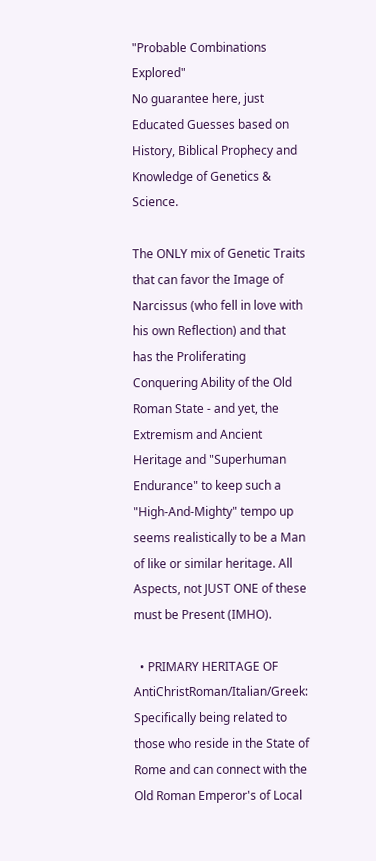"Probable Combinations Explored"
No guarantee here, just Educated Guesses based on History, Biblical Prophecy and Knowledge of Genetics & Science.

The ONLY mix of Genetic Traits that can favor the Image of Narcissus (who fell in love with his own Reflection) and that has the Proliferating Conquering Ability of the Old Roman State - and yet, the Extremism and Ancient Heritage and "Superhuman Endurance" to keep such a "High-And-Mighty" tempo up seems realistically to be a Man of like or similar heritage. All Aspects, not JUST ONE of these must be Present (IMHO).

  • PRIMARY HERITAGE OF AntiChristRoman/Italian/Greek: Specifically being related to those who reside in the State of Rome and can connect with the Old Roman Emperor's of Local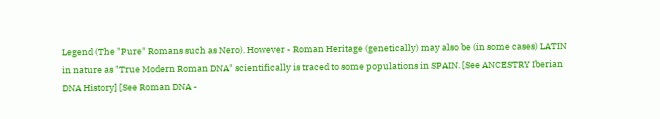Legend (The "Pure" Romans such as Nero). However - Roman Heritage (genetically) may also be (in some cases) LATIN in nature as "True Modern Roman DNA" scientifically is traced to some populations in SPAIN. [See ANCESTRY Iberian DNA History] [See Roman DNA -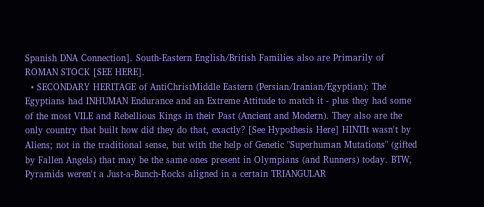Spanish DNA Connection]. South-Eastern English/British Families also are Primarily of ROMAN STOCK [SEE HERE].
  • SECONDARY HERITAGE of AntiChristMiddle Eastern (Persian/Iranian/Egyptian): The Egyptians had INHUMAN Endurance and an Extreme Attitude to match it - plus they had some of the most VILE and Rebellious Kings in their Past (Ancient and Modern). They also are the only country that built how did they do that, exactly? [See Hypothesis Here] HINTIt wasn't by Aliens; not in the traditional sense, but with the help of Genetic "Superhuman Mutations" (gifted by Fallen Angels) that may be the same ones present in Olympians (and Runners) today. BTW, Pyramids weren't a Just-a-Bunch-Rocks aligned in a certain TRIANGULAR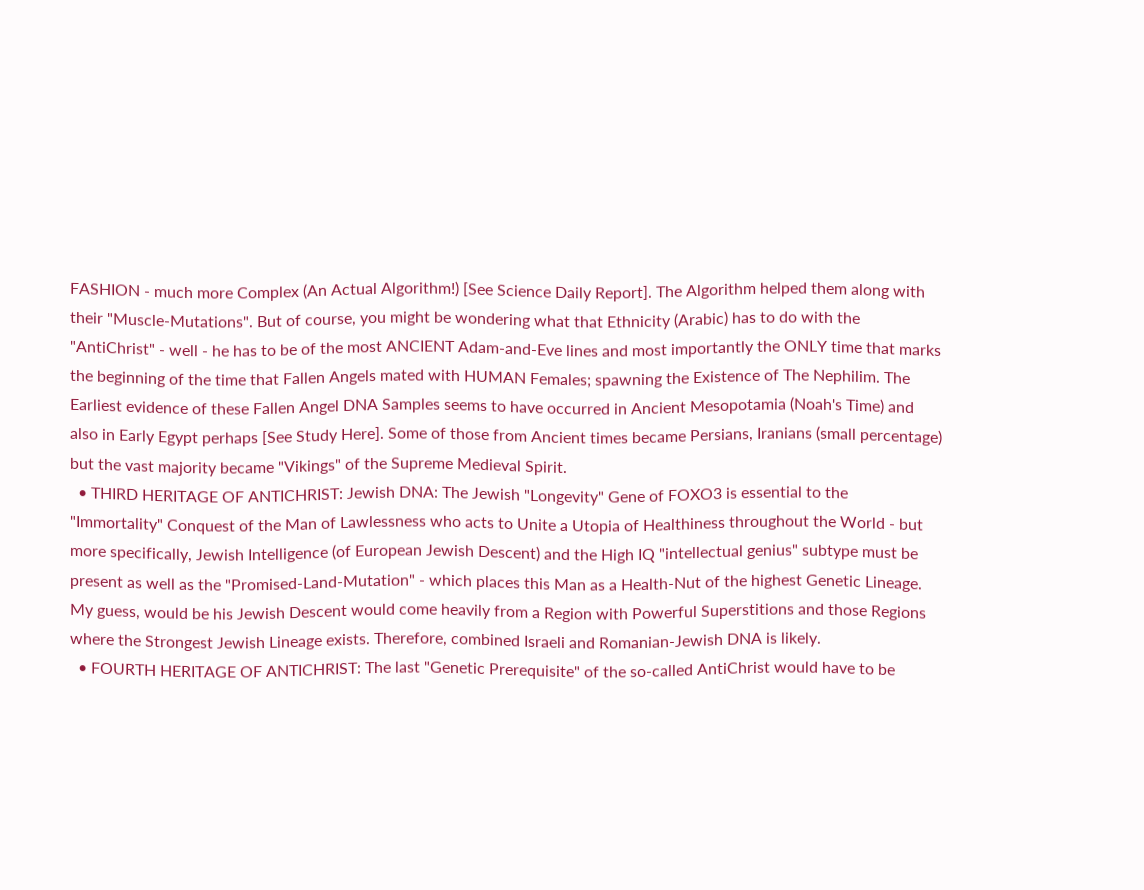FASHION - much more Complex (An Actual Algorithm!) [See Science Daily Report]. The Algorithm helped them along with their "Muscle-Mutations". But of course, you might be wondering what that Ethnicity (Arabic) has to do with the "AntiChrist" - well - he has to be of the most ANCIENT Adam-and-Eve lines and most importantly the ONLY time that marks the beginning of the time that Fallen Angels mated with HUMAN Females; spawning the Existence of The Nephilim. The Earliest evidence of these Fallen Angel DNA Samples seems to have occurred in Ancient Mesopotamia (Noah's Time) and also in Early Egypt perhaps [See Study Here]. Some of those from Ancient times became Persians, Iranians (small percentage) but the vast majority became "Vikings" of the Supreme Medieval Spirit.
  • THIRD HERITAGE OF ANTICHRIST: Jewish DNA: The Jewish "Longevity" Gene of FOXO3 is essential to the "Immortality" Conquest of the Man of Lawlessness who acts to Unite a Utopia of Healthiness throughout the World - but more specifically, Jewish Intelligence (of European Jewish Descent) and the High IQ "intellectual genius" subtype must be present as well as the "Promised-Land-Mutation" - which places this Man as a Health-Nut of the highest Genetic Lineage. My guess, would be his Jewish Descent would come heavily from a Region with Powerful Superstitions and those Regions where the Strongest Jewish Lineage exists. Therefore, combined Israeli and Romanian-Jewish DNA is likely.
  • FOURTH HERITAGE OF ANTICHRIST: The last "Genetic Prerequisite" of the so-called AntiChrist would have to be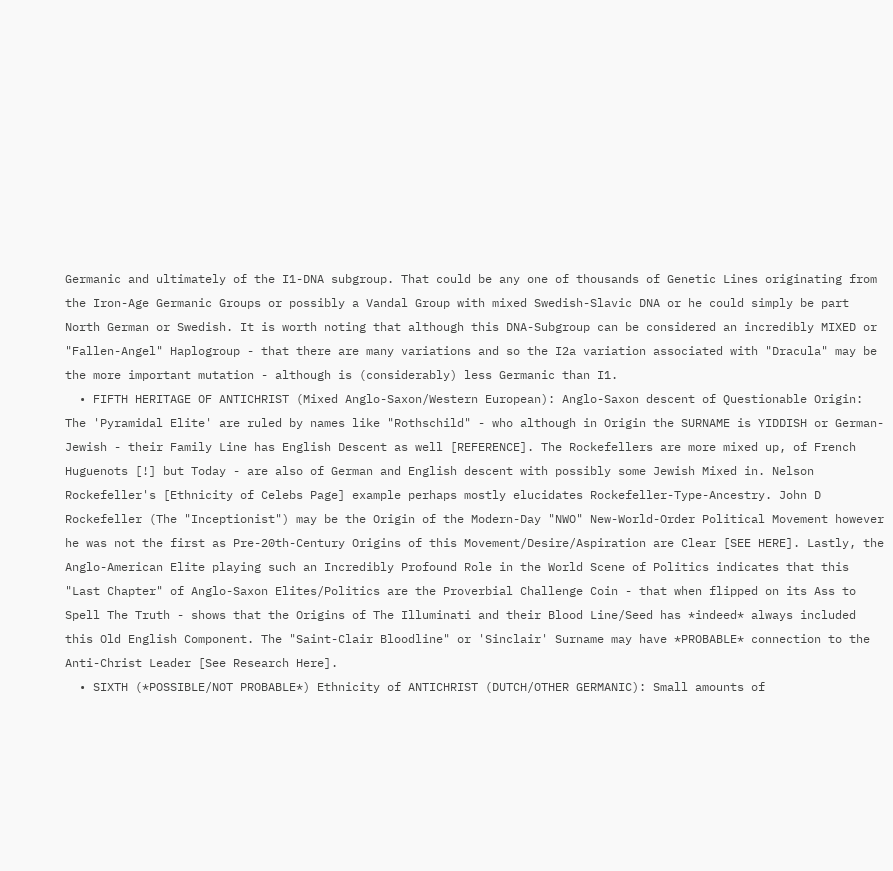Germanic and ultimately of the I1-DNA subgroup. That could be any one of thousands of Genetic Lines originating from the Iron-Age Germanic Groups or possibly a Vandal Group with mixed Swedish-Slavic DNA or he could simply be part North German or Swedish. It is worth noting that although this DNA-Subgroup can be considered an incredibly MIXED or "Fallen-Angel" Haplogroup - that there are many variations and so the I2a variation associated with "Dracula" may be the more important mutation - although is (considerably) less Germanic than I1.
  • FIFTH HERITAGE OF ANTICHRIST (Mixed Anglo-Saxon/Western European): Anglo-Saxon descent of Questionable Origin: The 'Pyramidal Elite' are ruled by names like "Rothschild" - who although in Origin the SURNAME is YIDDISH or German-Jewish - their Family Line has English Descent as well [REFERENCE]. The Rockefellers are more mixed up, of French Huguenots [!] but Today - are also of German and English descent with possibly some Jewish Mixed in. Nelson Rockefeller's [Ethnicity of Celebs Page] example perhaps mostly elucidates Rockefeller-Type-Ancestry. John D Rockefeller (The "Inceptionist") may be the Origin of the Modern-Day "NWO" New-World-Order Political Movement however he was not the first as Pre-20th-Century Origins of this Movement/Desire/Aspiration are Clear [SEE HERE]. Lastly, the Anglo-American Elite playing such an Incredibly Profound Role in the World Scene of Politics indicates that this "Last Chapter" of Anglo-Saxon Elites/Politics are the Proverbial Challenge Coin - that when flipped on its Ass to Spell The Truth - shows that the Origins of The Illuminati and their Blood Line/Seed has *indeed* always included this Old English Component. The "Saint-Clair Bloodline" or 'Sinclair' Surname may have *PROBABLE* connection to the Anti-Christ Leader [See Research Here].
  • SIXTH (*POSSIBLE/NOT PROBABLE*) Ethnicity of ANTICHRIST (DUTCH/OTHER GERMANIC): Small amounts of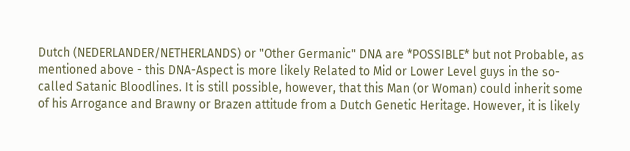Dutch (NEDERLANDER/NETHERLANDS) or "Other Germanic" DNA are *POSSIBLE* but not Probable, as mentioned above - this DNA-Aspect is more likely Related to Mid or Lower Level guys in the so-called Satanic Bloodlines. It is still possible, however, that this Man (or Woman) could inherit some of his Arrogance and Brawny or Brazen attitude from a Dutch Genetic Heritage. However, it is likely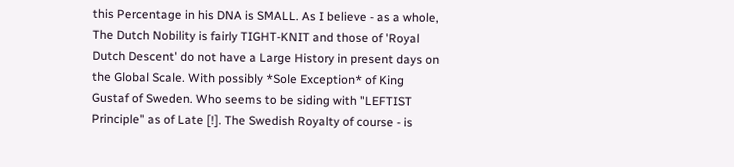this Percentage in his DNA is SMALL. As I believe - as a whole, The Dutch Nobility is fairly TIGHT-KNIT and those of 'Royal Dutch Descent' do not have a Large History in present days on the Global Scale. With possibly *Sole Exception* of King Gustaf of Sweden. Who seems to be siding with "LEFTIST Principle" as of Late [!]. The Swedish Royalty of course - is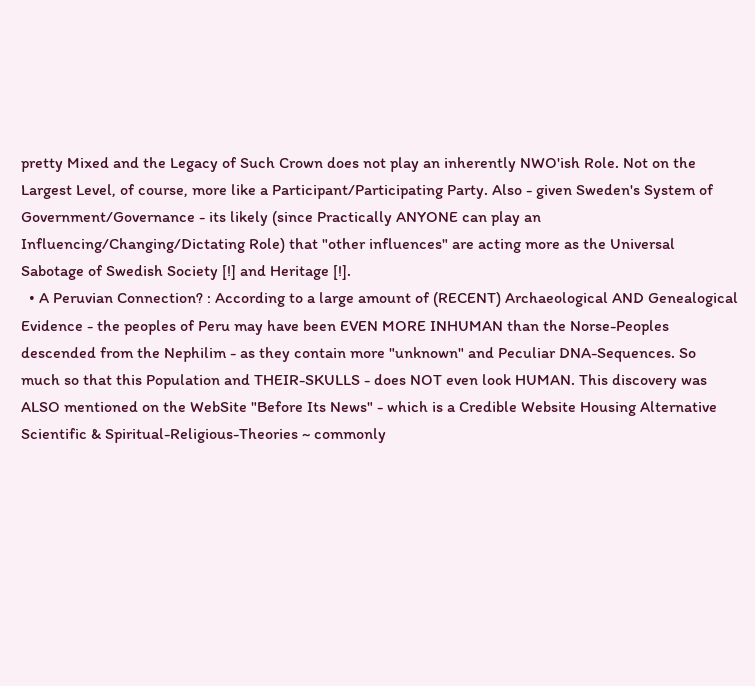pretty Mixed and the Legacy of Such Crown does not play an inherently NWO'ish Role. Not on the Largest Level, of course, more like a Participant/Participating Party. Also - given Sweden's System of Government/Governance - its likely (since Practically ANYONE can play an Influencing/Changing/Dictating Role) that "other influences" are acting more as the Universal Sabotage of Swedish Society [!] and Heritage [!].
  • A Peruvian Connection? : According to a large amount of (RECENT) Archaeological AND Genealogical Evidence - the peoples of Peru may have been EVEN MORE INHUMAN than the Norse-Peoples descended from the Nephilim - as they contain more "unknown" and Peculiar DNA-Sequences. So much so that this Population and THEIR-SKULLS - does NOT even look HUMAN. This discovery was ALSO mentioned on the WebSite "Before Its News" - which is a Credible Website Housing Alternative Scientific & Spiritual-Religious-Theories ~ commonly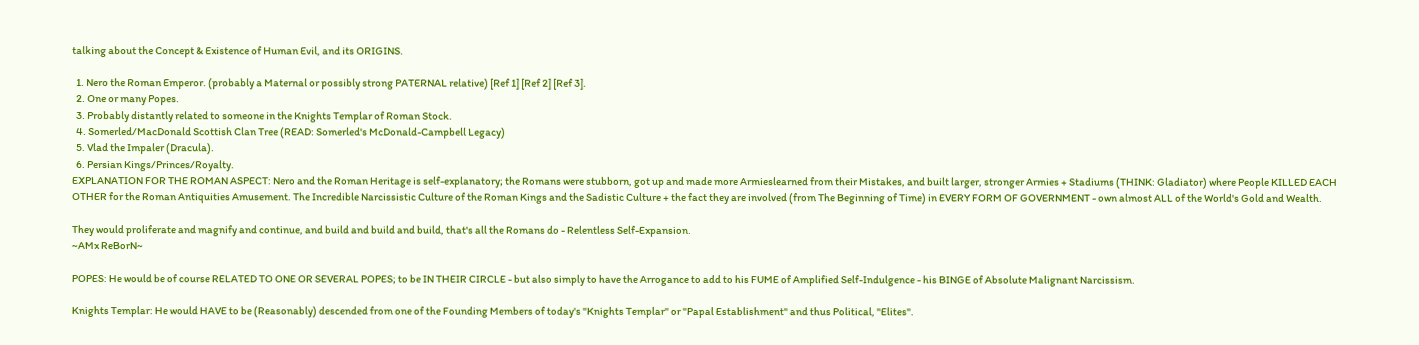talking about the Concept & Existence of Human Evil, and its ORIGINS.

  1. Nero the Roman Emperor. (probably a Maternal or possibly strong PATERNAL relative) [Ref 1] [Ref 2] [Ref 3].
  2. One or many Popes.
  3. Probably distantly related to someone in the Knights Templar of Roman Stock.
  4. Somerled/MacDonald Scottish Clan Tree (READ: Somerled's McDonald-Campbell Legacy)
  5. Vlad the Impaler (Dracula).
  6. Persian Kings/Princes/Royalty.
EXPLANATION FOR THE ROMAN ASPECT: Nero and the Roman Heritage is self-explanatory; the Romans were stubborn, got up and made more Armieslearned from their Mistakes, and built larger, stronger Armies + Stadiums (THINK: Gladiator) where People KILLED EACH OTHER for the Roman Antiquities Amusement. The Incredible Narcissistic Culture of the Roman Kings and the Sadistic Culture + the fact they are involved (from The Beginning of Time) in EVERY FORM OF GOVERNMENT - own almost ALL of the World's Gold and Wealth.

They would proliferate and magnify and continue, and build and build and build, that's all the Romans do - Relentless Self-Expansion.
~AMx ReBorN~

POPES: He would be of course RELATED TO ONE OR SEVERAL POPES; to be IN THEIR CIRCLE - but also simply to have the Arrogance to add to his FUME of Amplified Self-Indulgence - his BINGE of Absolute Malignant Narcissism.

Knights Templar: He would HAVE to be (Reasonably) descended from one of the Founding Members of today's "Knights Templar" or "Papal Establishment" and thus Political, "Elites".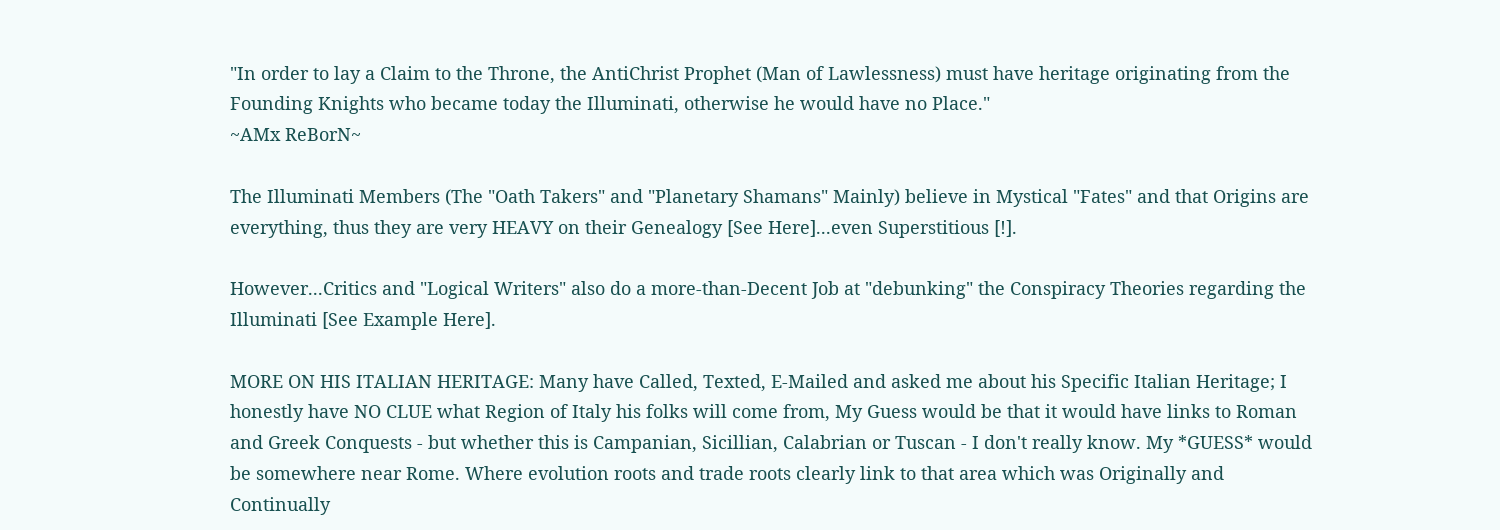"In order to lay a Claim to the Throne, the AntiChrist Prophet (Man of Lawlessness) must have heritage originating from the Founding Knights who became today the Illuminati, otherwise he would have no Place."
~AMx ReBorN~

The Illuminati Members (The "Oath Takers" and "Planetary Shamans" Mainly) believe in Mystical "Fates" and that Origins are everything, thus they are very HEAVY on their Genealogy [See Here]...even Superstitious [!].

However...Critics and "Logical Writers" also do a more-than-Decent Job at "debunking" the Conspiracy Theories regarding the Illuminati [See Example Here].

MORE ON HIS ITALIAN HERITAGE: Many have Called, Texted, E-Mailed and asked me about his Specific Italian Heritage; I honestly have NO CLUE what Region of Italy his folks will come from, My Guess would be that it would have links to Roman and Greek Conquests - but whether this is Campanian, Sicillian, Calabrian or Tuscan - I don't really know. My *GUESS* would be somewhere near Rome. Where evolution roots and trade roots clearly link to that area which was Originally and Continually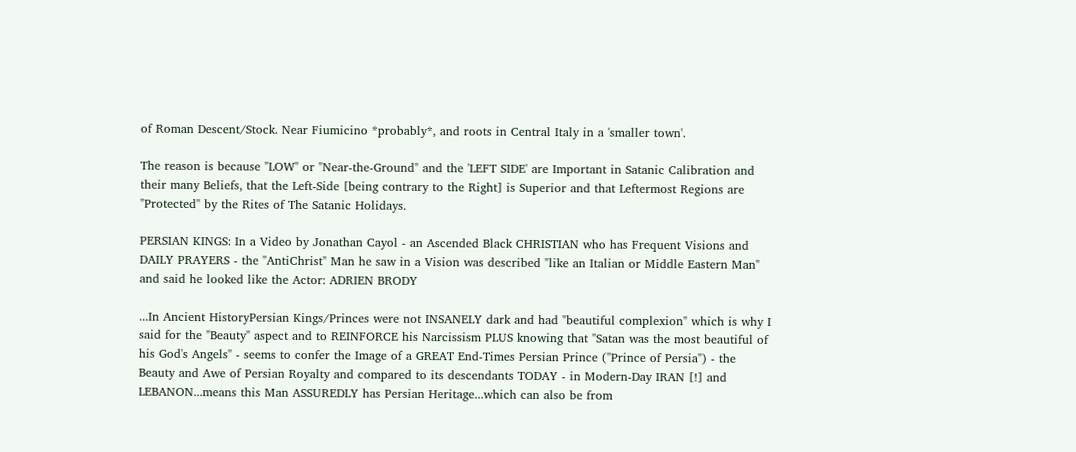of Roman Descent/Stock. Near Fiumicino *probably*, and roots in Central Italy in a 'smaller town'.

The reason is because "LOW" or "Near-the-Ground" and the 'LEFT SIDE' are Important in Satanic Calibration and their many Beliefs, that the Left-Side [being contrary to the Right] is Superior and that Leftermost Regions are "Protected" by the Rites of The Satanic Holidays.

PERSIAN KINGS: In a Video by Jonathan Cayol - an Ascended Black CHRISTIAN who has Frequent Visions and DAILY PRAYERS - the "AntiChrist" Man he saw in a Vision was described "like an Italian or Middle Eastern Man" and said he looked like the Actor: ADRIEN BRODY

...In Ancient HistoryPersian Kings/Princes were not INSANELY dark and had "beautiful complexion" which is why I said for the "Beauty" aspect and to REINFORCE his Narcissism PLUS knowing that "Satan was the most beautiful of his God's Angels" - seems to confer the Image of a GREAT End-Times Persian Prince ("Prince of Persia") - the Beauty and Awe of Persian Royalty and compared to its descendants TODAY - in Modern-Day IRAN [!] and LEBANON...means this Man ASSUREDLY has Persian Heritage...which can also be from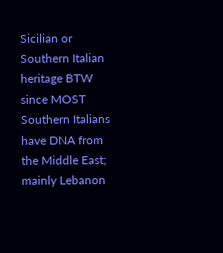Sicilian or Southern Italian heritage BTW since MOST Southern Italians have DNA from the Middle East; mainly Lebanon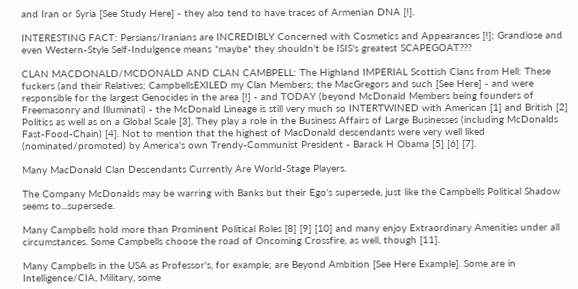and Iran or Syria [See Study Here] - they also tend to have traces of Armenian DNA [!].

INTERESTING FACT: Persians/Iranians are INCREDIBLY Concerned with Cosmetics and Appearances [!]; Grandiose and even Western-Style Self-Indulgence means *maybe* they shouldn't be ISIS's greatest SCAPEGOAT???

CLAN MACDONALD/MCDONALD AND CLAN CAMBPELL: The Highland IMPERIAL Scottish Clans from Hell: These fuckers (and their Relatives; CampbellsEXILED my Clan Members; the MacGregors and such [See Here] - and were responsible for the largest Genocides in the area [!] - and TODAY (beyond McDonald Members being founders of Freemasonry and Illuminati) - the McDonald Lineage is still very much so INTERTWINED with American [1] and British [2] Politics as well as on a Global Scale [3]. They play a role in the Business Affairs of Large Businesses (including McDonalds Fast-Food-Chain) [4]. Not to mention that the highest of MacDonald descendants were very well liked (nominated/promoted) by America's own Trendy-Communist President - Barack H Obama [5] [6] [7].

Many MacDonald Clan Descendants Currently Are World-Stage Players.

The Company McDonalds may be warring with Banks but their Ego's supersede, just like the Campbells Political Shadow seems to...supersede.

Many Campbells hold more than Prominent Political Roles [8] [9] [10] and many enjoy Extraordinary Amenities under all circumstances. Some Campbells choose the road of Oncoming Crossfire, as well, though [11].

Many Campbells in the USA as Professor's, for example; are Beyond Ambition [See Here Example]. Some are in Intelligence/CIA, Military, some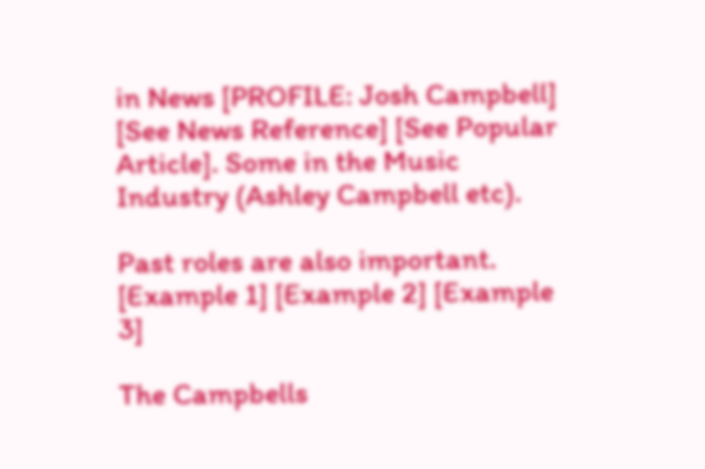in News [PROFILE: Josh Campbell] [See News Reference] [See Popular Article]. Some in the Music Industry (Ashley Campbell etc).

Past roles are also important. [Example 1] [Example 2] [Example 3]

The Campbells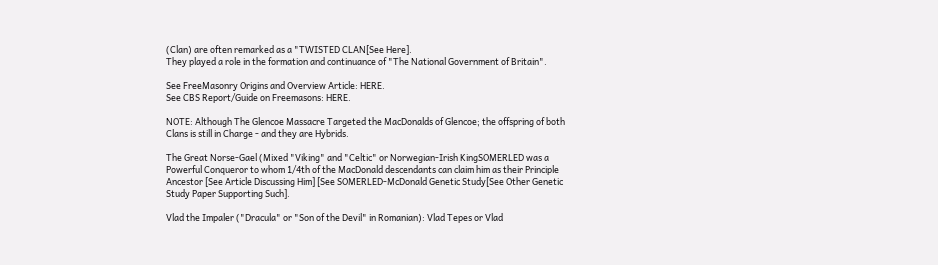(Clan) are often remarked as a "TWISTED CLAN[See Here].
They played a role in the formation and continuance of "The National Government of Britain".

See FreeMasonry Origins and Overview Article: HERE.
See CBS Report/Guide on Freemasons: HERE.

NOTE: Although The Glencoe Massacre Targeted the MacDonalds of Glencoe; the offspring of both Clans is still in Charge - and they are Hybrids.

The Great Norse-Gael (Mixed "Viking" and "Celtic" or Norwegian-Irish KingSOMERLED was a Powerful Conqueror to whom 1/4th of the MacDonald descendants can claim him as their Principle Ancestor [See Article Discussing Him] [See SOMERLED-McDonald Genetic Study[See Other Genetic Study Paper Supporting Such].

Vlad the Impaler ("Dracula" or "Son of the Devil" in Romanian): Vlad Tepes or Vlad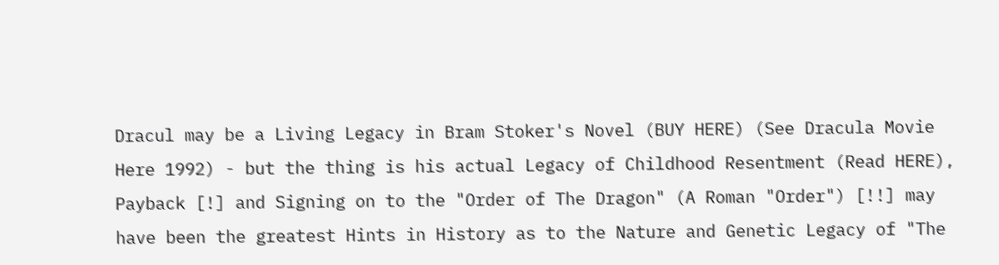Dracul may be a Living Legacy in Bram Stoker's Novel (BUY HERE) (See Dracula Movie Here 1992) - but the thing is his actual Legacy of Childhood Resentment (Read HERE), Payback [!] and Signing on to the "Order of The Dragon" (A Roman "Order") [!!] may have been the greatest Hints in History as to the Nature and Genetic Legacy of "The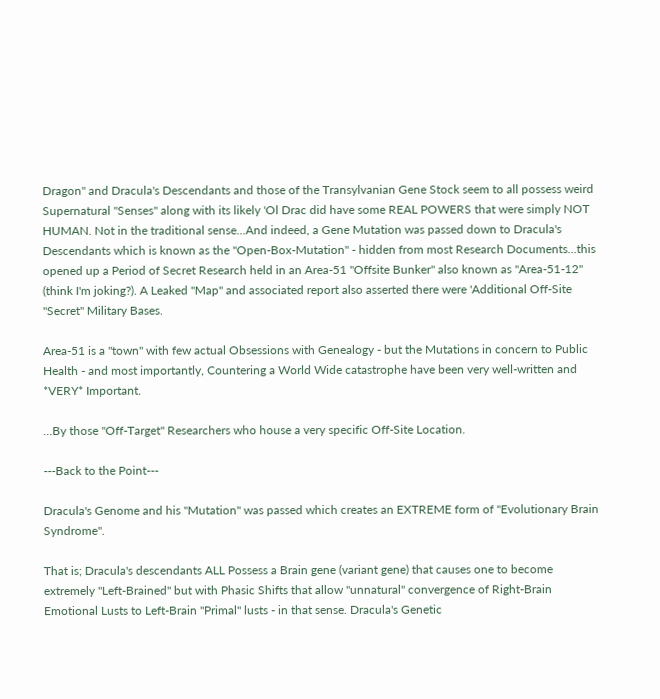Dragon" and Dracula's Descendants and those of the Transylvanian Gene Stock seem to all possess weird Supernatural "Senses" along with its likely 'Ol Drac did have some REAL POWERS that were simply NOT HUMAN. Not in the traditional sense...And indeed, a Gene Mutation was passed down to Dracula's Descendants which is known as the "Open-Box-Mutation" - hidden from most Research Documents...this opened up a Period of Secret Research held in an Area-51 "Offsite Bunker" also known as "Area-51-12" (think I'm joking?). A Leaked "Map" and associated report also asserted there were 'Additional Off-Site "Secret" Military Bases.

Area-51 is a "town" with few actual Obsessions with Genealogy - but the Mutations in concern to Public Health - and most importantly, Countering a World Wide catastrophe have been very well-written and *VERY* Important.

...By those "Off-Target" Researchers who house a very specific Off-Site Location.

---Back to the Point---

Dracula's Genome and his "Mutation" was passed which creates an EXTREME form of "Evolutionary Brain Syndrome".

That is; Dracula's descendants ALL Possess a Brain gene (variant gene) that causes one to become extremely "Left-Brained" but with Phasic Shifts that allow "unnatural" convergence of Right-Brain Emotional Lusts to Left-Brain "Primal" lusts - in that sense. Dracula's Genetic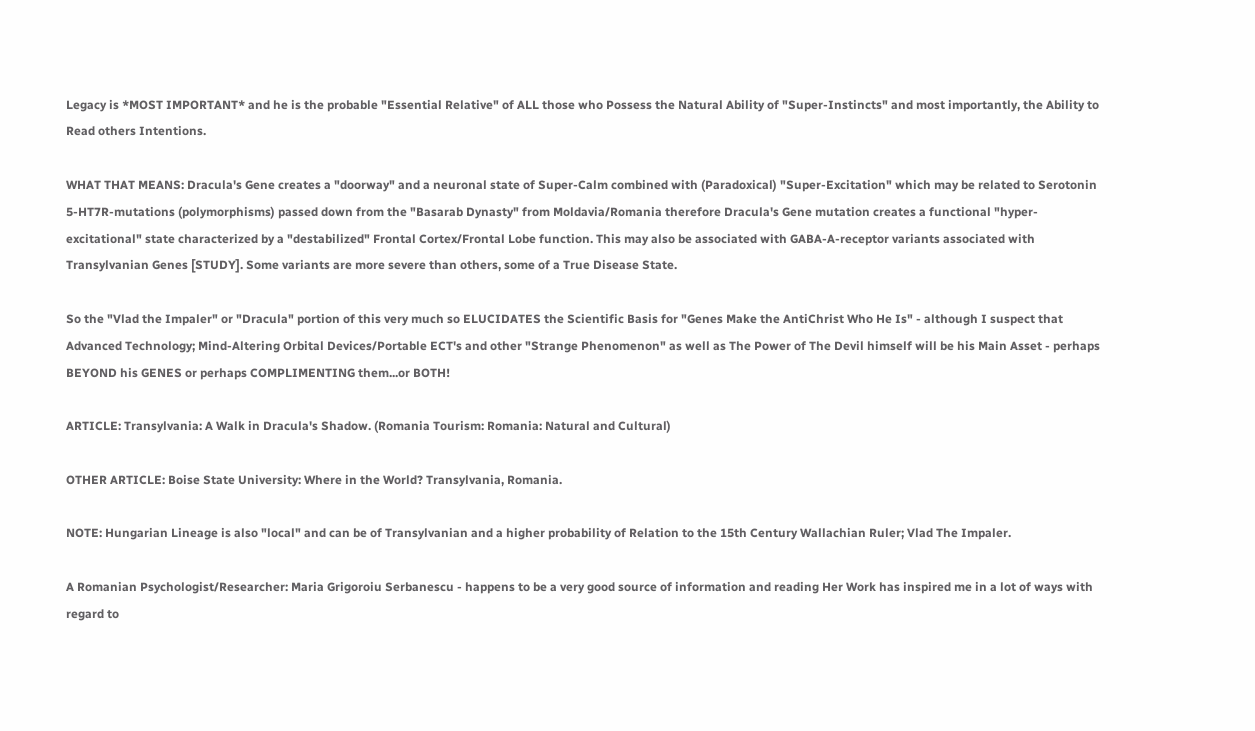Legacy is *MOST IMPORTANT* and he is the probable "Essential Relative" of ALL those who Possess the Natural Ability of "Super-Instincts" and most importantly, the Ability to Read others Intentions.

WHAT THAT MEANS: Dracula's Gene creates a "doorway" and a neuronal state of Super-Calm combined with (Paradoxical) "Super-Excitation" which may be related to Serotonin 5-HT7R-mutations (polymorphisms) passed down from the "Basarab Dynasty" from Moldavia/Romania therefore Dracula's Gene mutation creates a functional "hyper-excitational" state characterized by a "destabilized" Frontal Cortex/Frontal Lobe function. This may also be associated with GABA-A-receptor variants associated with Transylvanian Genes [STUDY]. Some variants are more severe than others, some of a True Disease State.

So the "Vlad the Impaler" or "Dracula" portion of this very much so ELUCIDATES the Scientific Basis for "Genes Make the AntiChrist Who He Is" - although I suspect that Advanced Technology; Mind-Altering Orbital Devices/Portable ECT's and other "Strange Phenomenon" as well as The Power of The Devil himself will be his Main Asset - perhaps BEYOND his GENES or perhaps COMPLIMENTING them...or BOTH!

ARTICLE: Transylvania: A Walk in Dracula's Shadow. (Romania Tourism: Romania: Natural and Cultural)

OTHER ARTICLE: Boise State University: Where in the World? Transylvania, Romania.

NOTE: Hungarian Lineage is also "local" and can be of Transylvanian and a higher probability of Relation to the 15th Century Wallachian Ruler; Vlad The Impaler.

A Romanian Psychologist/Researcher: Maria Grigoroiu Serbanescu - happens to be a very good source of information and reading Her Work has inspired me in a lot of ways with regard to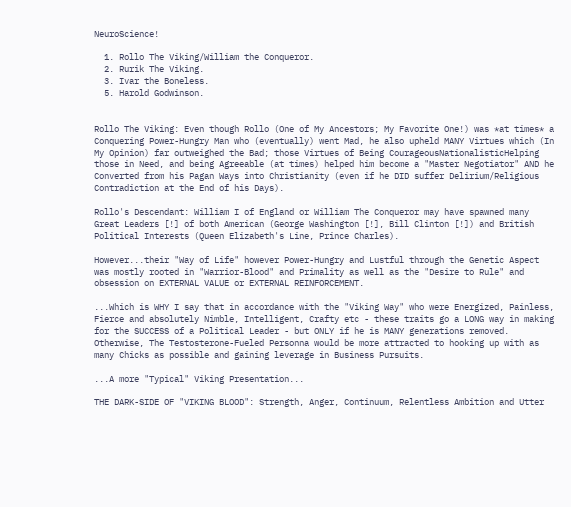NeuroScience!

  1. Rollo The Viking/William the Conqueror.
  2. Rurik The Viking.
  3. Ivar the Boneless.
  5. Harold Godwinson.


Rollo The Viking: Even though Rollo (One of My Ancestors; My Favorite One!) was *at times* a Conquering Power-Hungry Man who (eventually) went Mad, he also upheld MANY Virtues which (In My Opinion) far outweighed the Bad; those Virtues of Being CourageousNationalisticHelping those in Need, and being Agreeable (at times) helped him become a "Master Negotiator" AND he Converted from his Pagan Ways into Christianity (even if he DID suffer Delirium/Religious Contradiction at the End of his Days).

Rollo's Descendant: William I of England or William The Conqueror may have spawned many Great Leaders [!] of both American (George Washington [!], Bill Clinton [!]) and British Political Interests (Queen Elizabeth's Line, Prince Charles).

However...their "Way of Life" however Power-Hungry and Lustful through the Genetic Aspect was mostly rooted in "Warrior-Blood" and Primality as well as the "Desire to Rule" and obsession on EXTERNAL VALUE or EXTERNAL REINFORCEMENT.

...Which is WHY I say that in accordance with the "Viking Way" who were Energized, Painless, Fierce and absolutely Nimble, Intelligent, Crafty etc - these traits go a LONG way in making for the SUCCESS of a Political Leader - but ONLY if he is MANY generations removed. Otherwise, The Testosterone-Fueled Personna would be more attracted to hooking up with as many Chicks as possible and gaining leverage in Business Pursuits.

...A more "Typical" Viking Presentation...

THE DARK-SIDE OF "VIKING BLOOD": Strength, Anger, Continuum, Relentless Ambition and Utter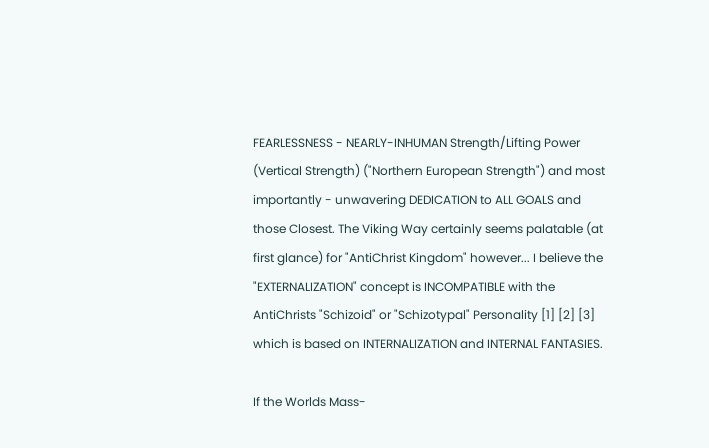FEARLESSNESS - NEARLY-INHUMAN Strength/Lifting Power (Vertical Strength) ("Northern European Strength") and most importantly - unwavering DEDICATION to ALL GOALS and those Closest. The Viking Way certainly seems palatable (at first glance) for "AntiChrist Kingdom" however... I believe the "EXTERNALIZATION" concept is INCOMPATIBLE with the AntiChrists "Schizoid" or "Schizotypal" Personality [1] [2] [3] which is based on INTERNALIZATION and INTERNAL FANTASIES.

If the Worlds Mass-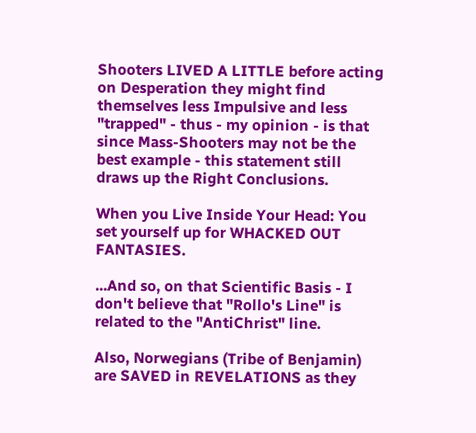Shooters LIVED A LITTLE before acting on Desperation they might find themselves less Impulsive and less "trapped" - thus - my opinion - is that since Mass-Shooters may not be the best example - this statement still draws up the Right Conclusions.

When you Live Inside Your Head: You set yourself up for WHACKED OUT FANTASIES.

...And so, on that Scientific Basis - I don't believe that "Rollo's Line" is related to the "AntiChrist" line.

Also, Norwegians (Tribe of Benjamin) are SAVED in REVELATIONS as they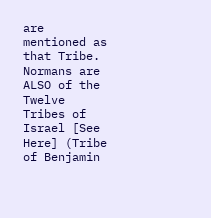are mentioned as that Tribe. Normans are ALSO of the Twelve Tribes of Israel [See Here] (Tribe of Benjamin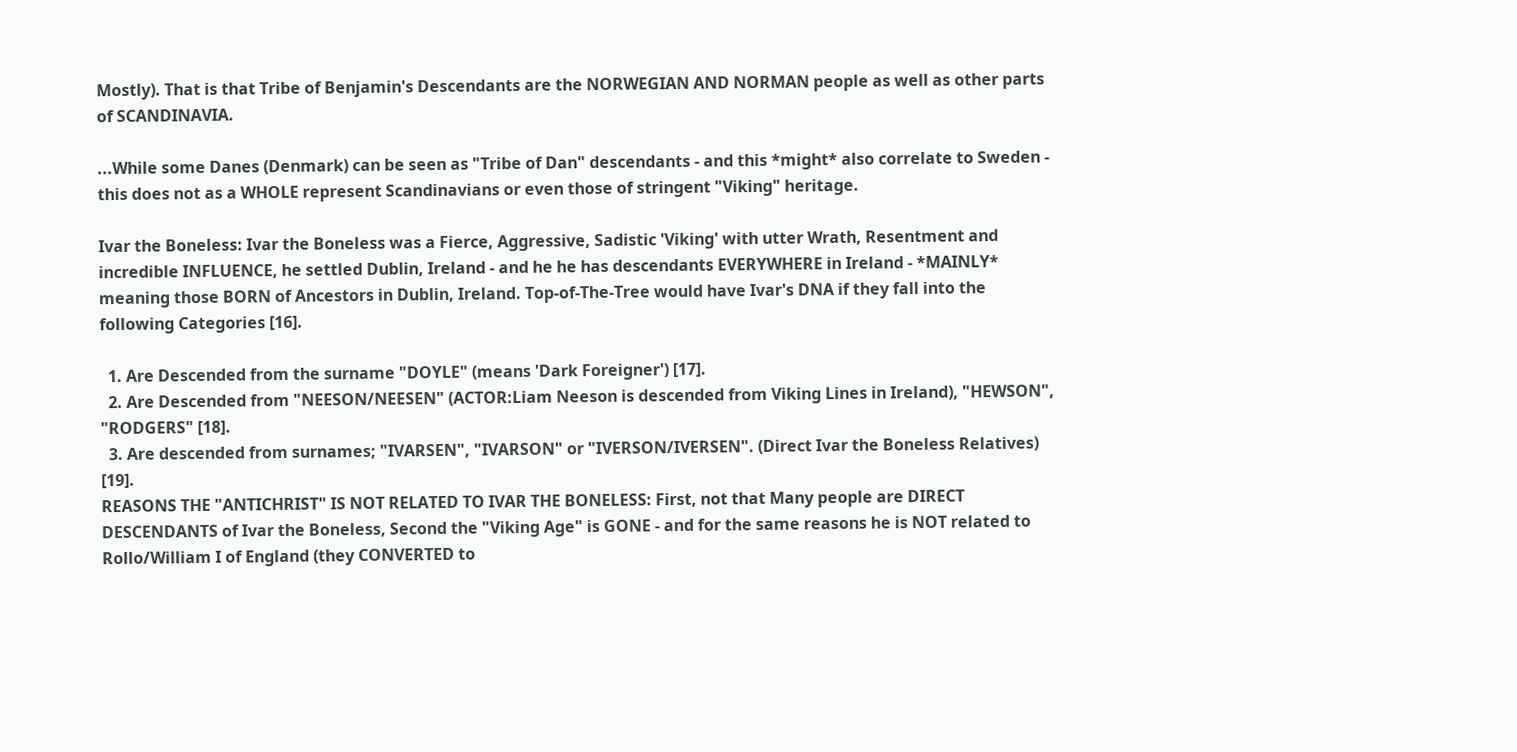Mostly). That is that Tribe of Benjamin's Descendants are the NORWEGIAN AND NORMAN people as well as other parts of SCANDINAVIA.

...While some Danes (Denmark) can be seen as "Tribe of Dan" descendants - and this *might* also correlate to Sweden - this does not as a WHOLE represent Scandinavians or even those of stringent "Viking" heritage.

Ivar the Boneless: Ivar the Boneless was a Fierce, Aggressive, Sadistic 'Viking' with utter Wrath, Resentment and incredible INFLUENCE, he settled Dublin, Ireland - and he he has descendants EVERYWHERE in Ireland - *MAINLY* meaning those BORN of Ancestors in Dublin, Ireland. Top-of-The-Tree would have Ivar's DNA if they fall into the following Categories [16].

  1. Are Descended from the surname "DOYLE" (means 'Dark Foreigner') [17].
  2. Are Descended from "NEESON/NEESEN" (ACTOR:Liam Neeson is descended from Viking Lines in Ireland), "HEWSON", "RODGERS" [18].
  3. Are descended from surnames; "IVARSEN", "IVARSON" or "IVERSON/IVERSEN". (Direct Ivar the Boneless Relatives) [19].
REASONS THE "ANTICHRIST" IS NOT RELATED TO IVAR THE BONELESS: First, not that Many people are DIRECT DESCENDANTS of Ivar the Boneless, Second the "Viking Age" is GONE - and for the same reasons he is NOT related to Rollo/William I of England (they CONVERTED to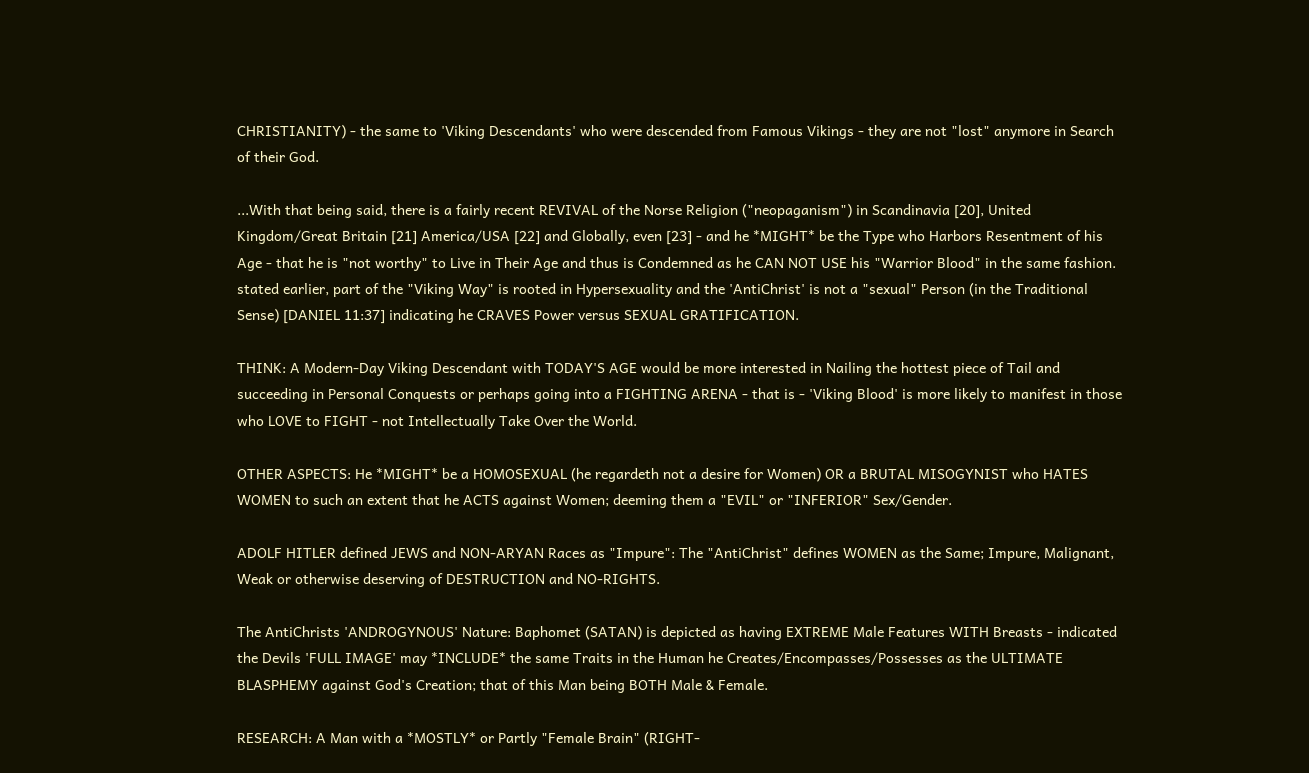CHRISTIANITY) - the same to 'Viking Descendants' who were descended from Famous Vikings - they are not "lost" anymore in Search of their God.

...With that being said, there is a fairly recent REVIVAL of the Norse Religion ("neopaganism") in Scandinavia [20], United Kingdom/Great Britain [21] America/USA [22] and Globally, even [23] - and he *MIGHT* be the Type who Harbors Resentment of his Age - that he is "not worthy" to Live in Their Age and thus is Condemned as he CAN NOT USE his "Warrior Blood" in the same fashion. stated earlier, part of the "Viking Way" is rooted in Hypersexuality and the 'AntiChrist' is not a "sexual" Person (in the Traditional Sense) [DANIEL 11:37] indicating he CRAVES Power versus SEXUAL GRATIFICATION.

THINK: A Modern-Day Viking Descendant with TODAY'S AGE would be more interested in Nailing the hottest piece of Tail and succeeding in Personal Conquests or perhaps going into a FIGHTING ARENA - that is - 'Viking Blood' is more likely to manifest in those who LOVE to FIGHT - not Intellectually Take Over the World.

OTHER ASPECTS: He *MIGHT* be a HOMOSEXUAL (he regardeth not a desire for Women) OR a BRUTAL MISOGYNIST who HATES WOMEN to such an extent that he ACTS against Women; deeming them a "EVIL" or "INFERIOR" Sex/Gender.

ADOLF HITLER defined JEWS and NON-ARYAN Races as "Impure": The "AntiChrist" defines WOMEN as the Same; Impure, Malignant, Weak or otherwise deserving of DESTRUCTION and NO-RIGHTS.

The AntiChrists 'ANDROGYNOUS' Nature: Baphomet (SATAN) is depicted as having EXTREME Male Features WITH Breasts - indicated the Devils 'FULL IMAGE' may *INCLUDE* the same Traits in the Human he Creates/Encompasses/Possesses as the ULTIMATE  BLASPHEMY against God's Creation; that of this Man being BOTH Male & Female.

RESEARCH: A Man with a *MOSTLY* or Partly "Female Brain" (RIGHT-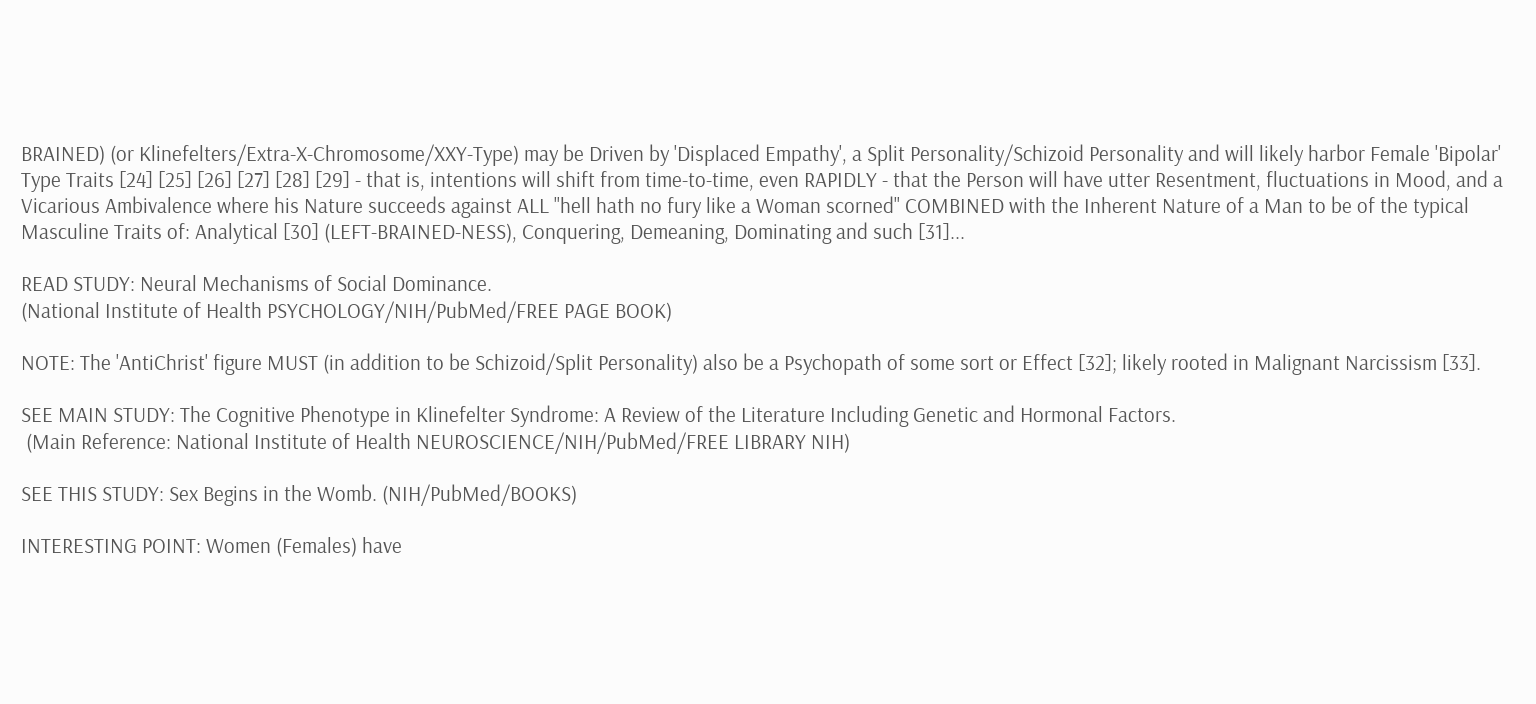BRAINED) (or Klinefelters/Extra-X-Chromosome/XXY-Type) may be Driven by 'Displaced Empathy', a Split Personality/Schizoid Personality and will likely harbor Female 'Bipolar' Type Traits [24] [25] [26] [27] [28] [29] - that is, intentions will shift from time-to-time, even RAPIDLY - that the Person will have utter Resentment, fluctuations in Mood, and a Vicarious Ambivalence where his Nature succeeds against ALL "hell hath no fury like a Woman scorned" COMBINED with the Inherent Nature of a Man to be of the typical Masculine Traits of: Analytical [30] (LEFT-BRAINED-NESS), Conquering, Demeaning, Dominating and such [31]...

READ STUDY: Neural Mechanisms of Social Dominance.
(National Institute of Health PSYCHOLOGY/NIH/PubMed/FREE PAGE BOOK)

NOTE: The 'AntiChrist' figure MUST (in addition to be Schizoid/Split Personality) also be a Psychopath of some sort or Effect [32]; likely rooted in Malignant Narcissism [33].

SEE MAIN STUDY: The Cognitive Phenotype in Klinefelter Syndrome: A Review of the Literature Including Genetic and Hormonal Factors.
 (Main Reference: National Institute of Health NEUROSCIENCE/NIH/PubMed/FREE LIBRARY NIH)

SEE THIS STUDY: Sex Begins in the Womb. (NIH/PubMed/BOOKS)

INTERESTING POINT: Women (Females) have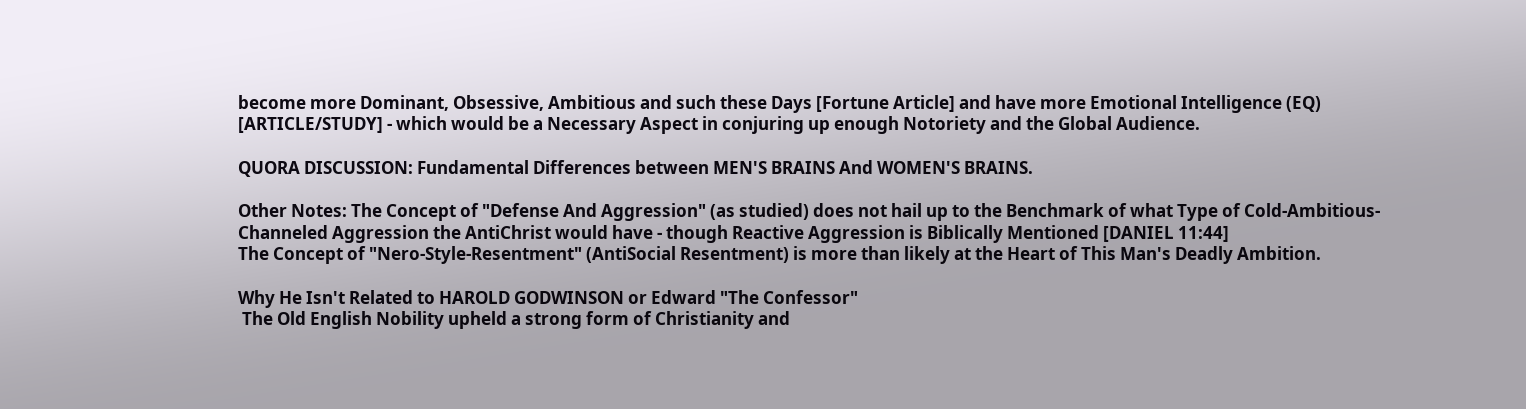become more Dominant, Obsessive, Ambitious and such these Days [Fortune Article] and have more Emotional Intelligence (EQ) [ARTICLE/STUDY] - which would be a Necessary Aspect in conjuring up enough Notoriety and the Global Audience.

QUORA DISCUSSION: Fundamental Differences between MEN'S BRAINS And WOMEN'S BRAINS.

Other Notes: The Concept of "Defense And Aggression" (as studied) does not hail up to the Benchmark of what Type of Cold-Ambitious-Channeled Aggression the AntiChrist would have - though Reactive Aggression is Biblically Mentioned [DANIEL 11:44]
The Concept of "Nero-Style-Resentment" (AntiSocial Resentment) is more than likely at the Heart of This Man's Deadly Ambition.

Why He Isn't Related to HAROLD GODWINSON or Edward "The Confessor"
 The Old English Nobility upheld a strong form of Christianity and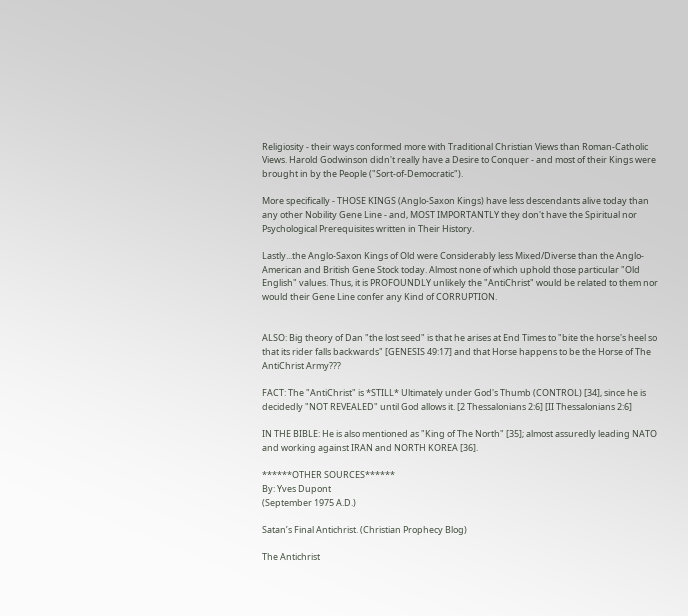Religiosity - their ways conformed more with Traditional Christian Views than Roman-Catholic Views. Harold Godwinson didn't really have a Desire to Conquer - and most of their Kings were brought in by the People ("Sort-of-Democratic").

More specifically - THOSE KINGS (Anglo-Saxon Kings) have less descendants alive today than any other Nobility Gene Line - and, MOST IMPORTANTLY they don't have the Spiritual nor Psychological Prerequisites written in Their History.

Lastly...the Anglo-Saxon Kings of Old were Considerably less Mixed/Diverse than the Anglo-American and British Gene Stock today. Almost none of which uphold those particular "Old English" values. Thus, it is PROFOUNDLY unlikely the "AntiChrist" would be related to them nor would their Gene Line confer any Kind of CORRUPTION.


ALSO: Big theory of Dan "the lost seed" is that he arises at End Times to "bite the horse's heel so that its rider falls backwards" [GENESIS 49:17] and that Horse happens to be the Horse of The AntiChrist Army???

FACT: The "AntiChrist" is *STILL* Ultimately under God's Thumb (CONTROL) [34], since he is decidedly "NOT REVEALED" until God allows it. [2 Thessalonians 2:6] [II Thessalonians 2:6]

IN THE BIBLE: He is also mentioned as "King of The North" [35]; almost assuredly leading NATO and working against IRAN and NORTH KOREA [36].

******OTHER SOURCES******
By: Yves Dupont
(September 1975 A.D.)

Satan’s Final Antichrist. (Christian Prophecy Blog)

The Antichrist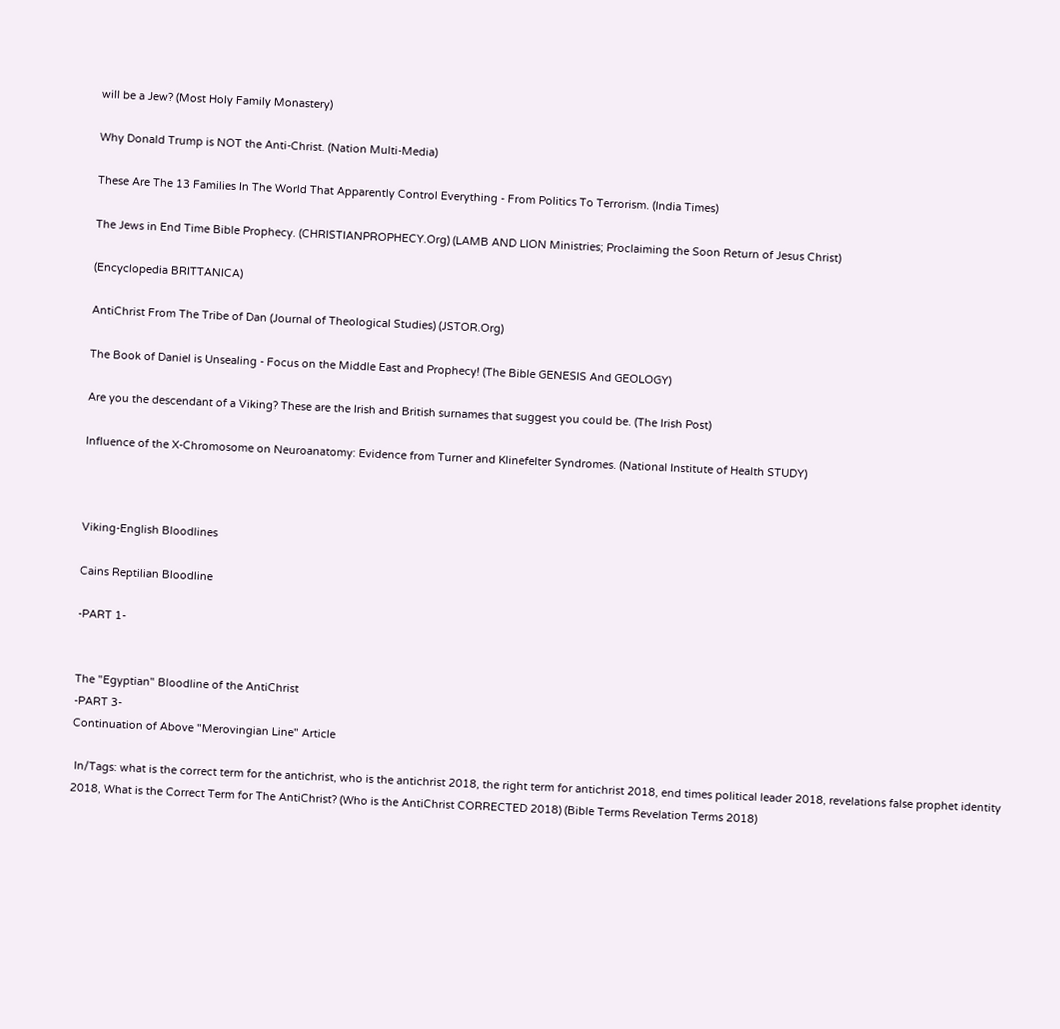will be a Jew? (Most Holy Family Monastery)

Why Donald Trump is NOT the Anti-Christ. (Nation Multi-Media)

These Are The 13 Families In The World That Apparently Control Everything - From Politics To Terrorism. (India Times)

The Jews in End Time Bible Prophecy. (CHRISTIANPROPHECY.Org) (LAMB AND LION Ministries; Proclaiming the Soon Return of Jesus Christ)

(Encyclopedia BRITTANICA)

AntiChrist From The Tribe of Dan (Journal of Theological Studies) (JSTOR.Org)

The Book of Daniel is Unsealing - Focus on the Middle East and Prophecy! (The Bible GENESIS And GEOLOGY)

Are you the descendant of a Viking? These are the Irish and British surnames that suggest you could be. (The Irish Post)

Influence of the X-Chromosome on Neuroanatomy: Evidence from Turner and Klinefelter Syndromes. (National Institute of Health STUDY)



Viking-English Bloodlines

Cains Reptilian Bloodline

-PART 1-


The "Egyptian" Bloodline of the AntiChrist
-PART 3-
Continuation of Above "Merovingian Line" Article

 In/Tags: what is the correct term for the antichrist, who is the antichrist 2018, the right term for antichrist 2018, end times political leader 2018, revelations false prophet identity 2018, What is the Correct Term for The AntiChrist? (Who is the AntiChrist CORRECTED 2018) (Bible Terms Revelation Terms 2018)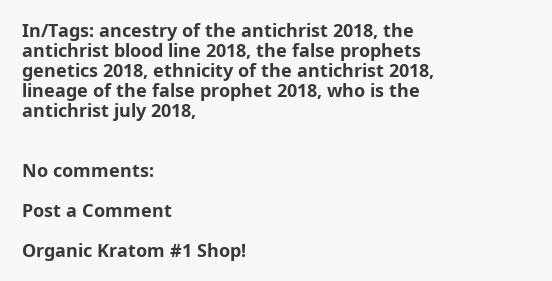In/Tags: ancestry of the antichrist 2018, the antichrist blood line 2018, the false prophets genetics 2018, ethnicity of the antichrist 2018, lineage of the false prophet 2018, who is the antichrist july 2018,


No comments:

Post a Comment

Organic Kratom #1 Shop!